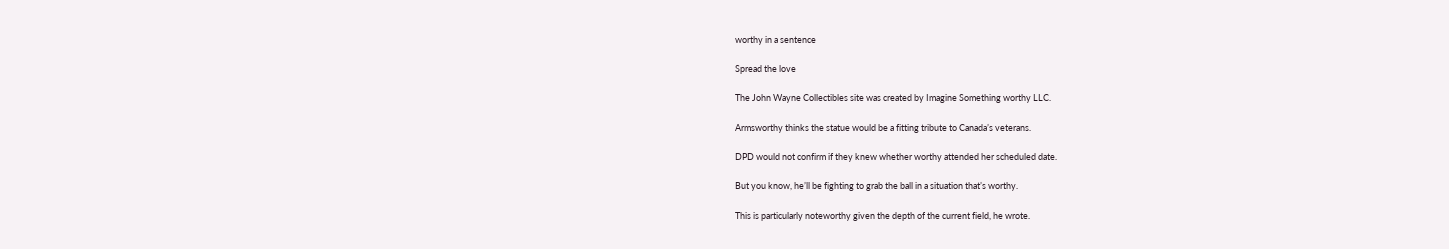worthy in a sentence

Spread the love

The John Wayne Collectibles site was created by Imagine Something worthy LLC.

Armsworthy thinks the statue would be a fitting tribute to Canada’s veterans.

DPD would not confirm if they knew whether worthy attended her scheduled date.

But you know, he’ll be fighting to grab the ball in a situation that’s worthy.

This is particularly noteworthy given the depth of the current field, he wrote.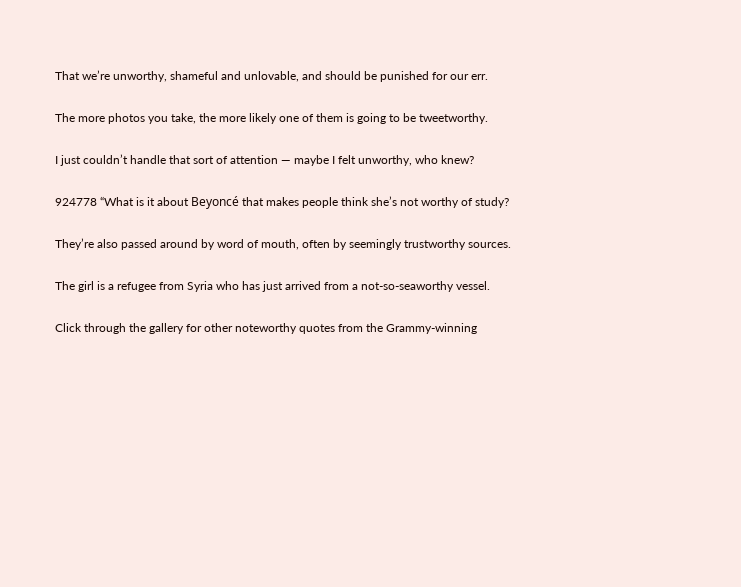That we’re unworthy, shameful and unlovable, and should be punished for our err.

The more photos you take, the more likely one of them is going to be tweetworthy.

I just couldn’t handle that sort of attention — maybe I felt unworthy, who knew?

924778 “What is it about Beyoncé that makes people think she’s not worthy of study?

They’re also passed around by word of mouth, often by seemingly trustworthy sources.

The girl is a refugee from Syria who has just arrived from a not-so-seaworthy vessel.

Click through the gallery for other noteworthy quotes from the Grammy-winning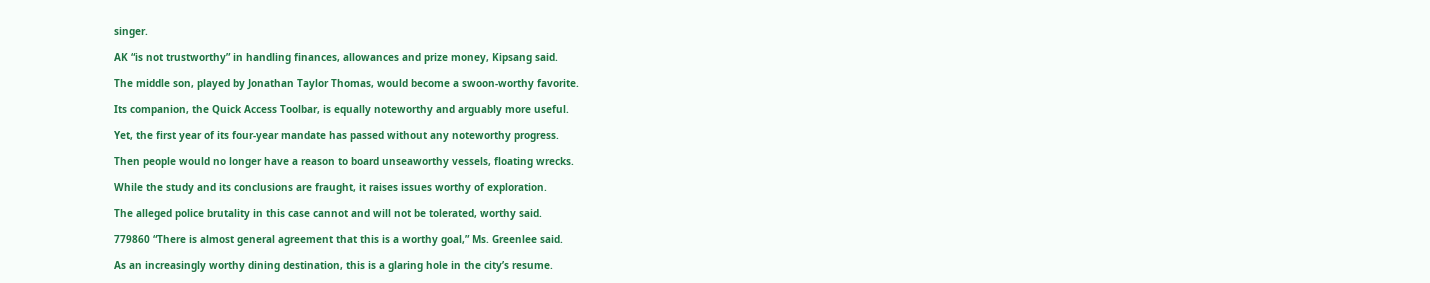singer.

AK “is not trustworthy” in handling finances, allowances and prize money, Kipsang said.

The middle son, played by Jonathan Taylor Thomas, would become a swoon-worthy favorite.

Its companion, the Quick Access Toolbar, is equally noteworthy and arguably more useful.

Yet, the first year of its four-year mandate has passed without any noteworthy progress.

Then people would no longer have a reason to board unseaworthy vessels, floating wrecks.

While the study and its conclusions are fraught, it raises issues worthy of exploration.

The alleged police brutality in this case cannot and will not be tolerated, worthy said.

779860 “There is almost general agreement that this is a worthy goal,” Ms. Greenlee said.

As an increasingly worthy dining destination, this is a glaring hole in the city’s resume.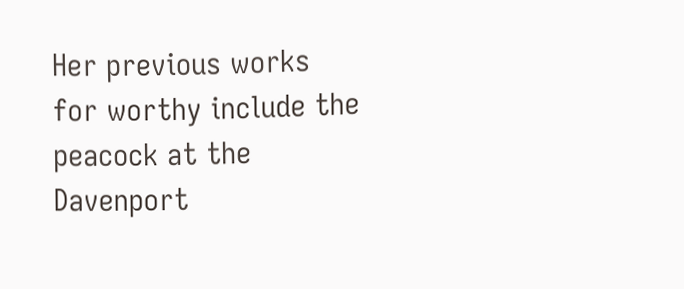Her previous works for worthy include the peacock at the Davenport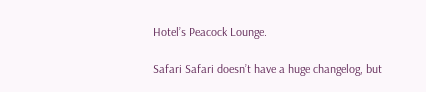Hotel’s Peacock Lounge.

Safari Safari doesn’t have a huge changelog, but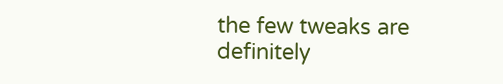the few tweaks are definitely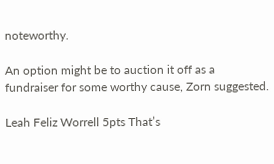noteworthy.

An option might be to auction it off as a fundraiser for some worthy cause, Zorn suggested.

Leah Feliz Worrell 5pts That’s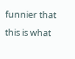funnier that this is what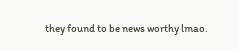they found to be news worthy lmao.